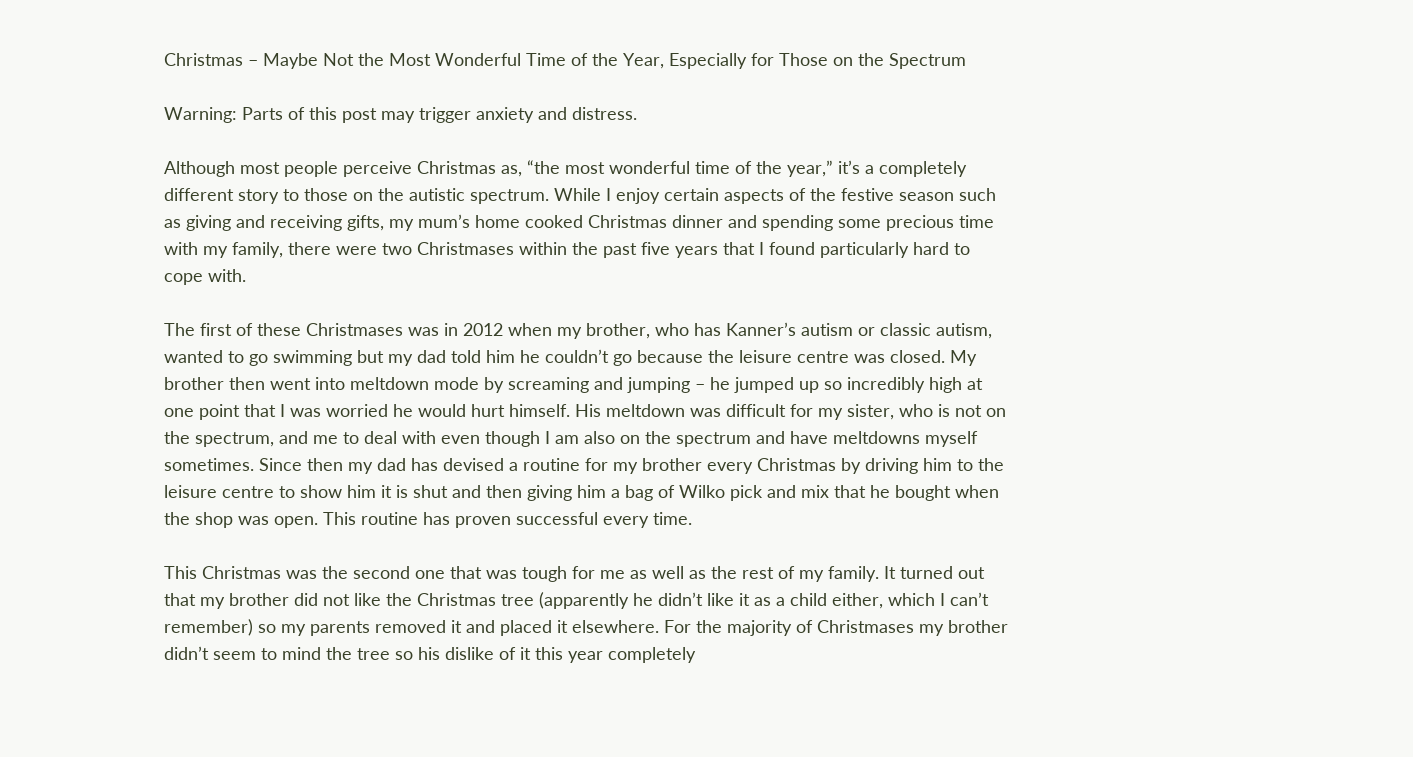Christmas – Maybe Not the Most Wonderful Time of the Year, Especially for Those on the Spectrum

Warning: Parts of this post may trigger anxiety and distress.

Although most people perceive Christmas as, “the most wonderful time of the year,” it’s a completely different story to those on the autistic spectrum. While I enjoy certain aspects of the festive season such as giving and receiving gifts, my mum’s home cooked Christmas dinner and spending some precious time with my family, there were two Christmases within the past five years that I found particularly hard to cope with.

The first of these Christmases was in 2012 when my brother, who has Kanner’s autism or classic autism, wanted to go swimming but my dad told him he couldn’t go because the leisure centre was closed. My brother then went into meltdown mode by screaming and jumping – he jumped up so incredibly high at one point that I was worried he would hurt himself. His meltdown was difficult for my sister, who is not on the spectrum, and me to deal with even though I am also on the spectrum and have meltdowns myself sometimes. Since then my dad has devised a routine for my brother every Christmas by driving him to the leisure centre to show him it is shut and then giving him a bag of Wilko pick and mix that he bought when the shop was open. This routine has proven successful every time.

This Christmas was the second one that was tough for me as well as the rest of my family. It turned out that my brother did not like the Christmas tree (apparently he didn’t like it as a child either, which I can’t remember) so my parents removed it and placed it elsewhere. For the majority of Christmases my brother didn’t seem to mind the tree so his dislike of it this year completely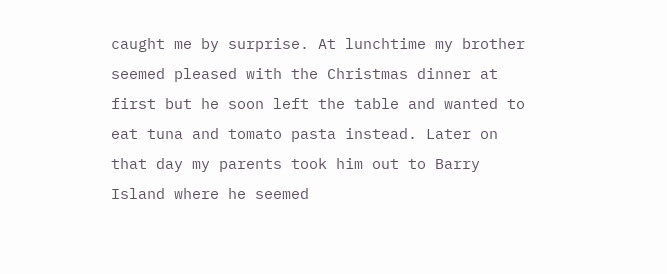caught me by surprise. At lunchtime my brother seemed pleased with the Christmas dinner at first but he soon left the table and wanted to eat tuna and tomato pasta instead. Later on that day my parents took him out to Barry Island where he seemed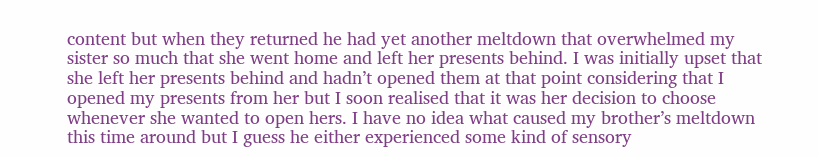content but when they returned he had yet another meltdown that overwhelmed my sister so much that she went home and left her presents behind. I was initially upset that she left her presents behind and hadn’t opened them at that point considering that I opened my presents from her but I soon realised that it was her decision to choose whenever she wanted to open hers. I have no idea what caused my brother’s meltdown this time around but I guess he either experienced some kind of sensory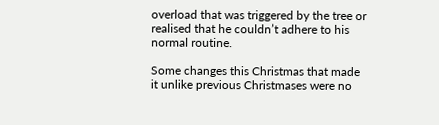overload that was triggered by the tree or realised that he couldn’t adhere to his normal routine.

Some changes this Christmas that made it unlike previous Christmases were no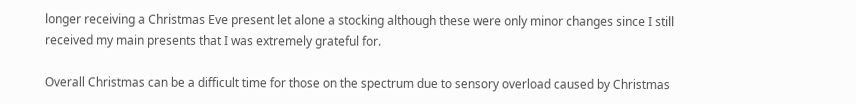longer receiving a Christmas Eve present let alone a stocking although these were only minor changes since I still received my main presents that I was extremely grateful for.

Overall Christmas can be a difficult time for those on the spectrum due to sensory overload caused by Christmas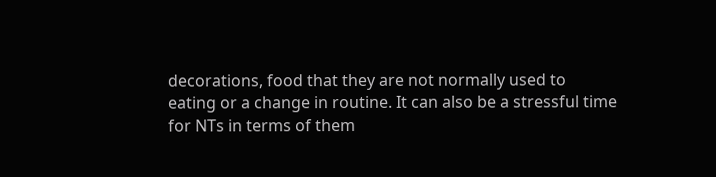decorations, food that they are not normally used to eating or a change in routine. It can also be a stressful time for NTs in terms of them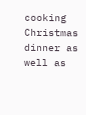cooking Christmas dinner as well as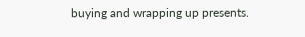buying and wrapping up presents.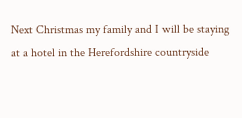Next Christmas my family and I will be staying at a hotel in the Herefordshire countryside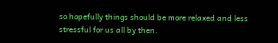so hopefully things should be more relaxed and less stressful for us all by then.